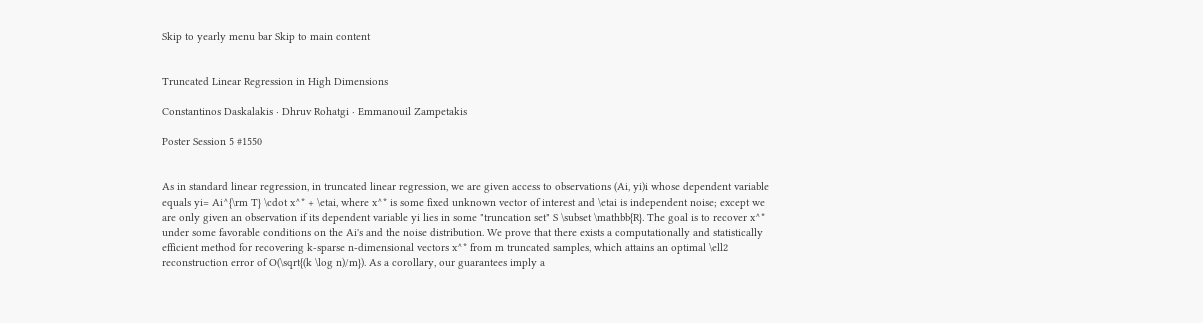Skip to yearly menu bar Skip to main content


Truncated Linear Regression in High Dimensions

Constantinos Daskalakis · Dhruv Rohatgi · Emmanouil Zampetakis

Poster Session 5 #1550


As in standard linear regression, in truncated linear regression, we are given access to observations (Ai, yi)i whose dependent variable equals yi= Ai^{\rm T} \cdot x^* + \etai, where x^* is some fixed unknown vector of interest and \etai is independent noise; except we are only given an observation if its dependent variable yi lies in some "truncation set" S \subset \mathbb{R}. The goal is to recover x^* under some favorable conditions on the Ai's and the noise distribution. We prove that there exists a computationally and statistically efficient method for recovering k-sparse n-dimensional vectors x^* from m truncated samples, which attains an optimal \ell2 reconstruction error of O(\sqrt{(k \log n)/m}). As a corollary, our guarantees imply a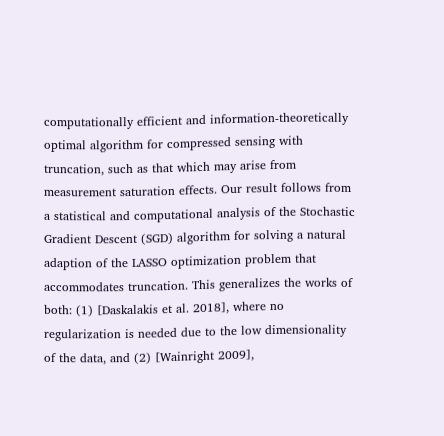computationally efficient and information-theoretically optimal algorithm for compressed sensing with truncation, such as that which may arise from measurement saturation effects. Our result follows from a statistical and computational analysis of the Stochastic Gradient Descent (SGD) algorithm for solving a natural adaption of the LASSO optimization problem that accommodates truncation. This generalizes the works of both: (1) [Daskalakis et al. 2018], where no regularization is needed due to the low dimensionality of the data, and (2) [Wainright 2009],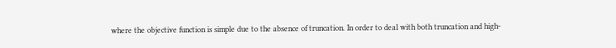where the objective function is simple due to the absence of truncation. In order to deal with both truncation and high-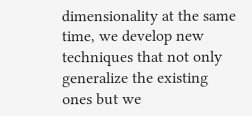dimensionality at the same time, we develop new techniques that not only generalize the existing ones but we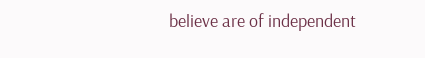believe are of independent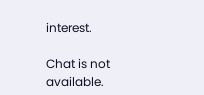interest.

Chat is not available.